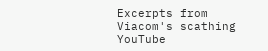Excerpts from Viacom's scathing YouTube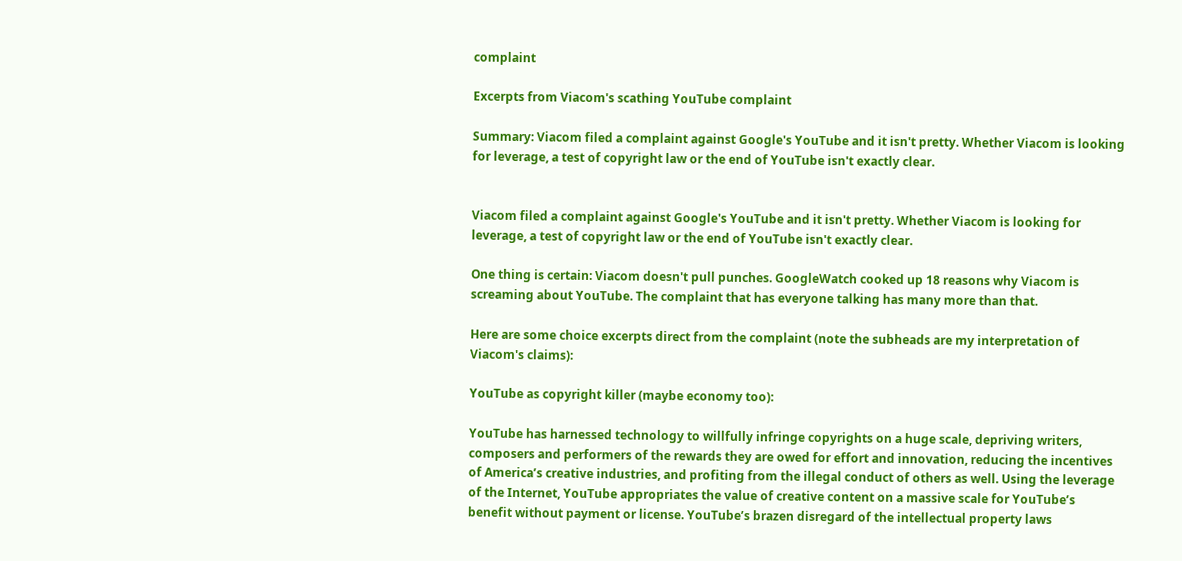complaint

Excerpts from Viacom's scathing YouTube complaint

Summary: Viacom filed a complaint against Google's YouTube and it isn't pretty. Whether Viacom is looking for leverage, a test of copyright law or the end of YouTube isn't exactly clear.


Viacom filed a complaint against Google's YouTube and it isn't pretty. Whether Viacom is looking for leverage, a test of copyright law or the end of YouTube isn't exactly clear.

One thing is certain: Viacom doesn't pull punches. GoogleWatch cooked up 18 reasons why Viacom is screaming about YouTube. The complaint that has everyone talking has many more than that.

Here are some choice excerpts direct from the complaint (note the subheads are my interpretation of Viacom's claims):

YouTube as copyright killer (maybe economy too):

YouTube has harnessed technology to willfully infringe copyrights on a huge scale, depriving writers, composers and performers of the rewards they are owed for effort and innovation, reducing the incentives of America’s creative industries, and profiting from the illegal conduct of others as well. Using the leverage of the Internet, YouTube appropriates the value of creative content on a massive scale for YouTube’s benefit without payment or license. YouTube’s brazen disregard of the intellectual property laws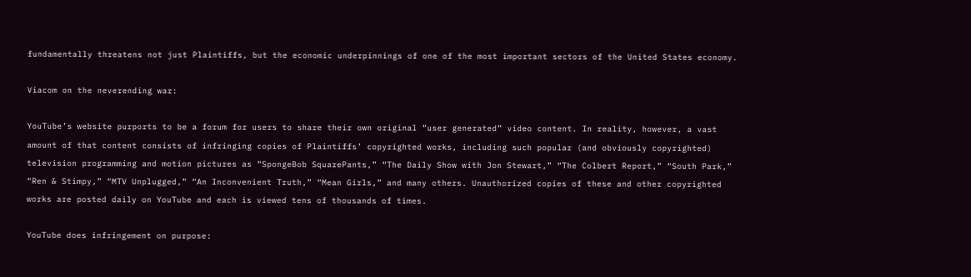fundamentally threatens not just Plaintiffs, but the economic underpinnings of one of the most important sectors of the United States economy.

Viacom on the neverending war:

YouTube’s website purports to be a forum for users to share their own original “user generated” video content. In reality, however, a vast amount of that content consists of infringing copies of Plaintiffs’ copyrighted works, including such popular (and obviously copyrighted) television programming and motion pictures as “SpongeBob SquarePants,” “The Daily Show with Jon Stewart,” “The Colbert Report,” “South Park,” “Ren & Stimpy,” “MTV Unplugged,” “An Inconvenient Truth,” “Mean Girls,” and many others. Unauthorized copies of these and other copyrighted works are posted daily on YouTube and each is viewed tens of thousands of times.

YouTube does infringement on purpose: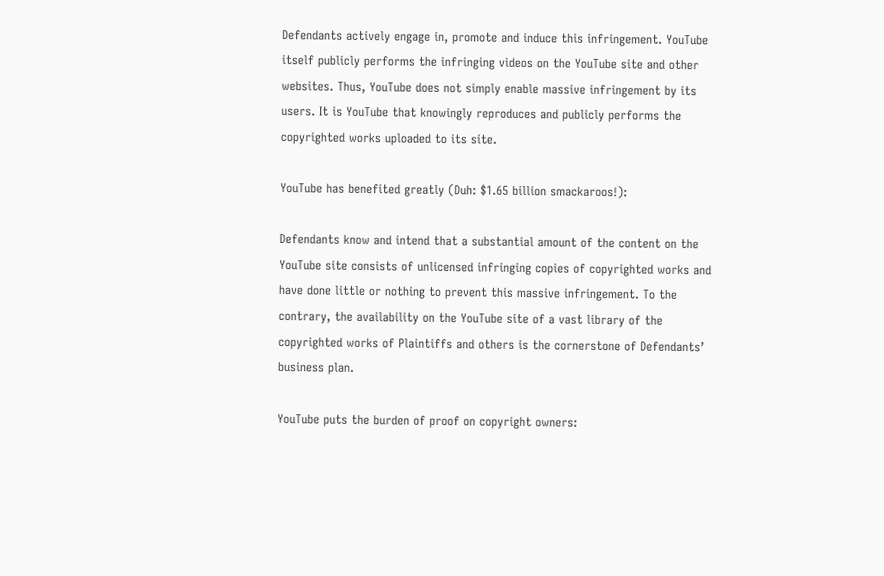Defendants actively engage in, promote and induce this infringement. YouTube itself publicly performs the infringing videos on the YouTube site and other websites. Thus, YouTube does not simply enable massive infringement by its users. It is YouTube that knowingly reproduces and publicly performs the copyrighted works uploaded to its site.

YouTube has benefited greatly (Duh: $1.65 billion smackaroos!):

Defendants know and intend that a substantial amount of the content on the YouTube site consists of unlicensed infringing copies of copyrighted works and have done little or nothing to prevent this massive infringement. To the contrary, the availability on the YouTube site of a vast library of the copyrighted works of Plaintiffs and others is the cornerstone of Defendants’ business plan.

YouTube puts the burden of proof on copyright owners: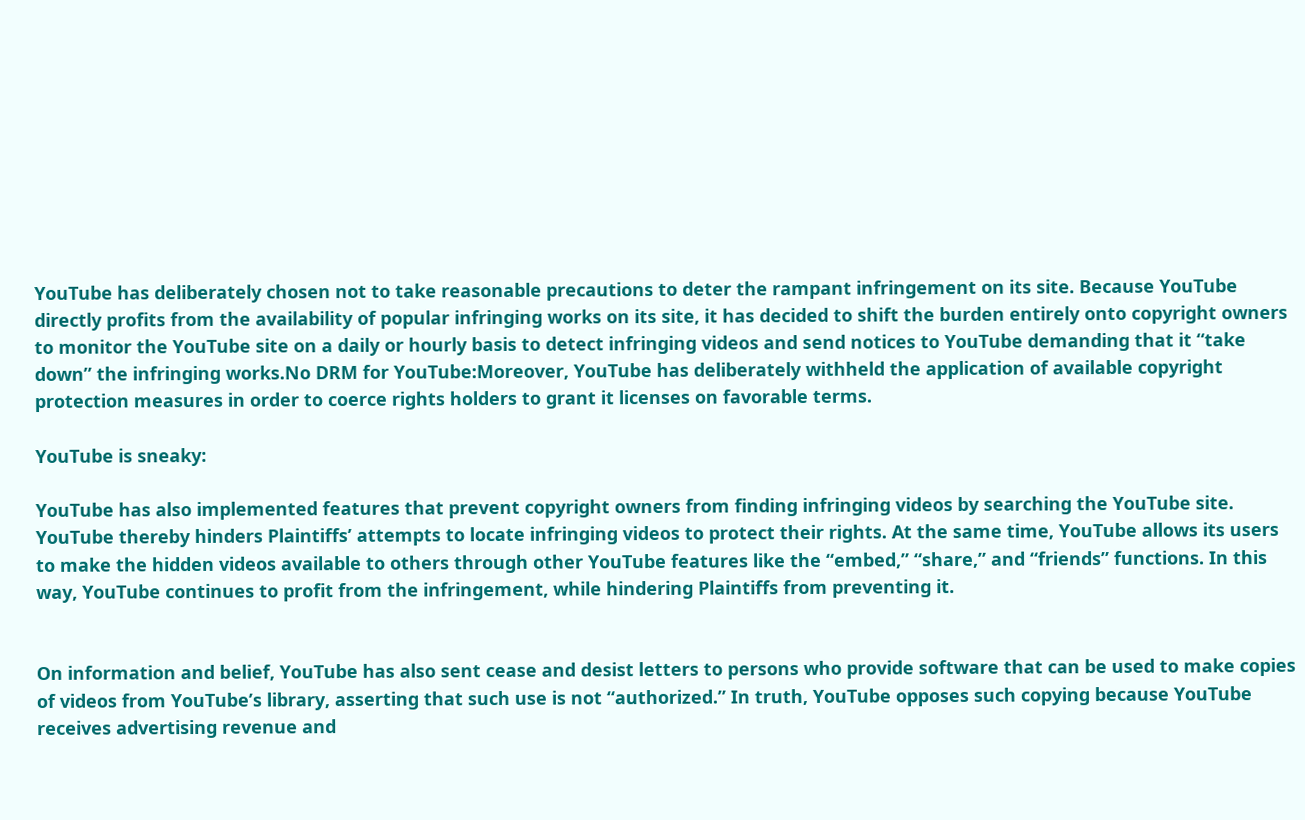YouTube has deliberately chosen not to take reasonable precautions to deter the rampant infringement on its site. Because YouTube directly profits from the availability of popular infringing works on its site, it has decided to shift the burden entirely onto copyright owners to monitor the YouTube site on a daily or hourly basis to detect infringing videos and send notices to YouTube demanding that it “take down” the infringing works.No DRM for YouTube:Moreover, YouTube has deliberately withheld the application of available copyright protection measures in order to coerce rights holders to grant it licenses on favorable terms.

YouTube is sneaky:

YouTube has also implemented features that prevent copyright owners from finding infringing videos by searching the YouTube site. YouTube thereby hinders Plaintiffs’ attempts to locate infringing videos to protect their rights. At the same time, YouTube allows its users to make the hidden videos available to others through other YouTube features like the “embed,” “share,” and “friends” functions. In this way, YouTube continues to profit from the infringement, while hindering Plaintiffs from preventing it.


On information and belief, YouTube has also sent cease and desist letters to persons who provide software that can be used to make copies of videos from YouTube’s library, asserting that such use is not “authorized.” In truth, YouTube opposes such copying because YouTube receives advertising revenue and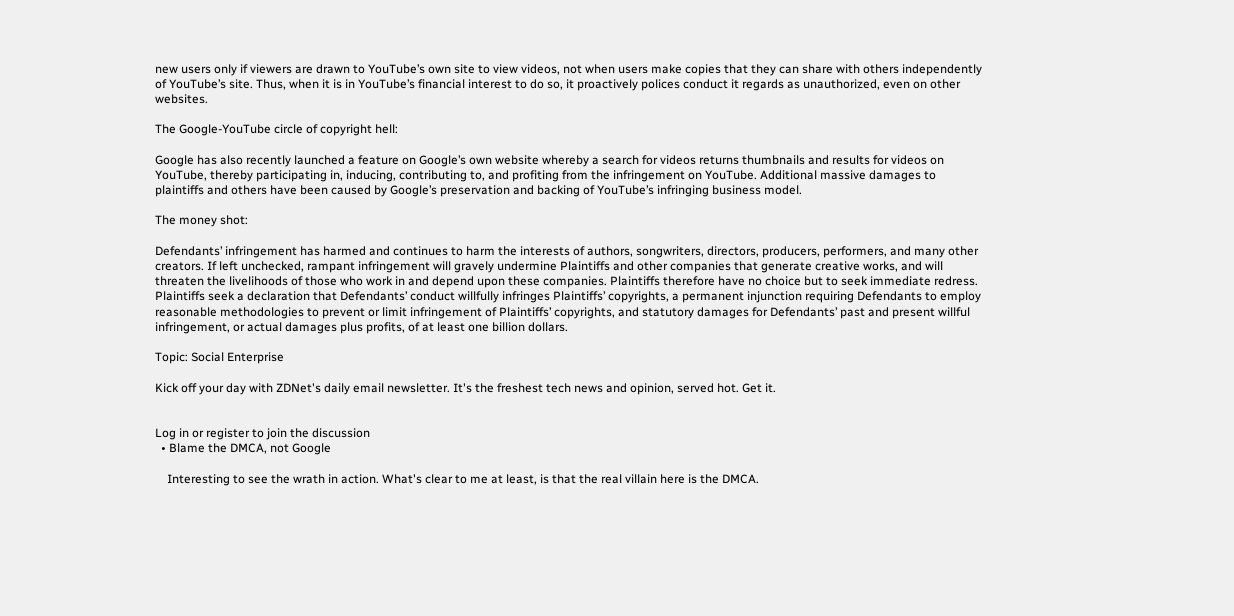new users only if viewers are drawn to YouTube’s own site to view videos, not when users make copies that they can share with others independently of YouTube’s site. Thus, when it is in YouTube’s financial interest to do so, it proactively polices conduct it regards as unauthorized, even on other websites.

The Google-YouTube circle of copyright hell:

Google has also recently launched a feature on Google’s own website whereby a search for videos returns thumbnails and results for videos on YouTube, thereby participating in, inducing, contributing to, and profiting from the infringement on YouTube. Additional massive damages to plaintiffs and others have been caused by Google’s preservation and backing of YouTube’s infringing business model.

The money shot:

Defendants’ infringement has harmed and continues to harm the interests of authors, songwriters, directors, producers, performers, and many other creators. If left unchecked, rampant infringement will gravely undermine Plaintiffs and other companies that generate creative works, and will threaten the livelihoods of those who work in and depend upon these companies. Plaintiffs therefore have no choice but to seek immediate redress. Plaintiffs seek a declaration that Defendants’ conduct willfully infringes Plaintiffs’ copyrights, a permanent injunction requiring Defendants to employ reasonable methodologies to prevent or limit infringement of Plaintiffs’ copyrights, and statutory damages for Defendants’ past and present willful infringement, or actual damages plus profits, of at least one billion dollars.

Topic: Social Enterprise

Kick off your day with ZDNet's daily email newsletter. It's the freshest tech news and opinion, served hot. Get it.


Log in or register to join the discussion
  • Blame the DMCA, not Google

    Interesting to see the wrath in action. What's clear to me at least, is that the real villain here is the DMCA.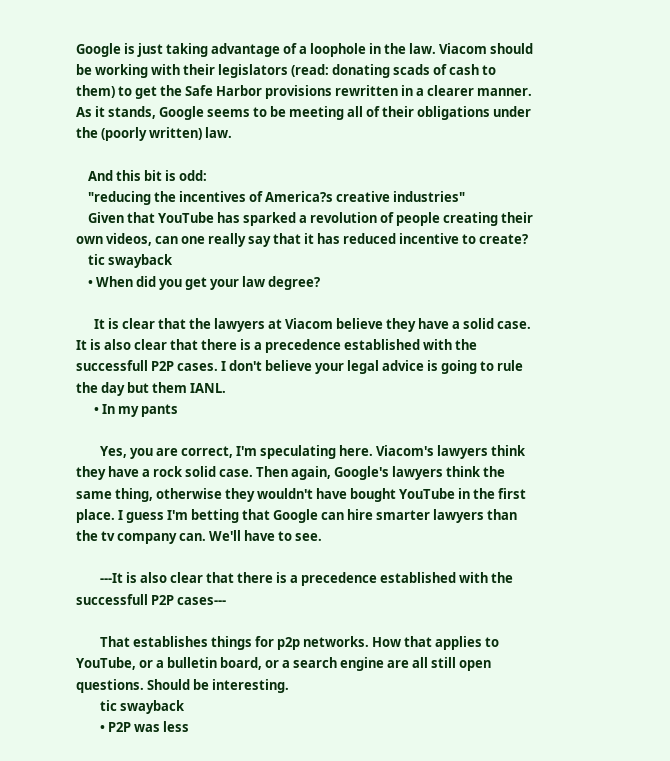Google is just taking advantage of a loophole in the law. Viacom should be working with their legislators (read: donating scads of cash to them) to get the Safe Harbor provisions rewritten in a clearer manner. As it stands, Google seems to be meeting all of their obligations under the (poorly written) law.

    And this bit is odd:
    "reducing the incentives of America?s creative industries"
    Given that YouTube has sparked a revolution of people creating their own videos, can one really say that it has reduced incentive to create?
    tic swayback
    • When did you get your law degree?

      It is clear that the lawyers at Viacom believe they have a solid case. It is also clear that there is a precedence established with the successfull P2P cases. I don't believe your legal advice is going to rule the day but them IANL.
      • In my pants

        Yes, you are correct, I'm speculating here. Viacom's lawyers think they have a rock solid case. Then again, Google's lawyers think the same thing, otherwise they wouldn't have bought YouTube in the first place. I guess I'm betting that Google can hire smarter lawyers than the tv company can. We'll have to see.

        ---It is also clear that there is a precedence established with the successfull P2P cases---

        That establishes things for p2p networks. How that applies to YouTube, or a bulletin board, or a search engine are all still open questions. Should be interesting.
        tic swayback
        • P2P was less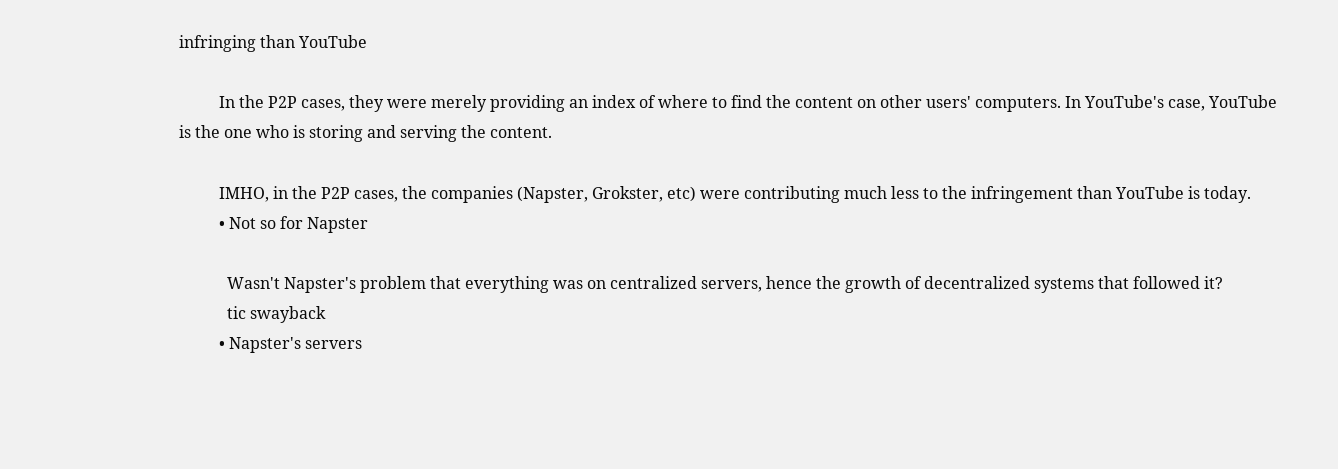infringing than YouTube

          In the P2P cases, they were merely providing an index of where to find the content on other users' computers. In YouTube's case, YouTube is the one who is storing and serving the content.

          IMHO, in the P2P cases, the companies (Napster, Grokster, etc) were contributing much less to the infringement than YouTube is today.
          • Not so for Napster

            Wasn't Napster's problem that everything was on centralized servers, hence the growth of decentralized systems that followed it?
            tic swayback
          • Napster's servers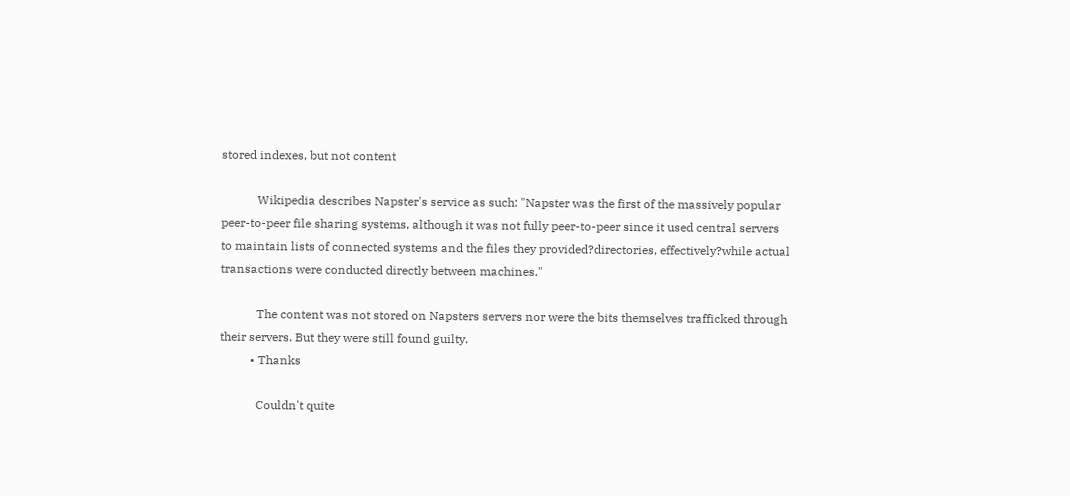stored indexes, but not content

            Wikipedia describes Napster's service as such: "Napster was the first of the massively popular peer-to-peer file sharing systems, although it was not fully peer-to-peer since it used central servers to maintain lists of connected systems and the files they provided?directories, effectively?while actual transactions were conducted directly between machines."

            The content was not stored on Napsters servers nor were the bits themselves trafficked through their servers. But they were still found guilty.
          • Thanks

            Couldn't quite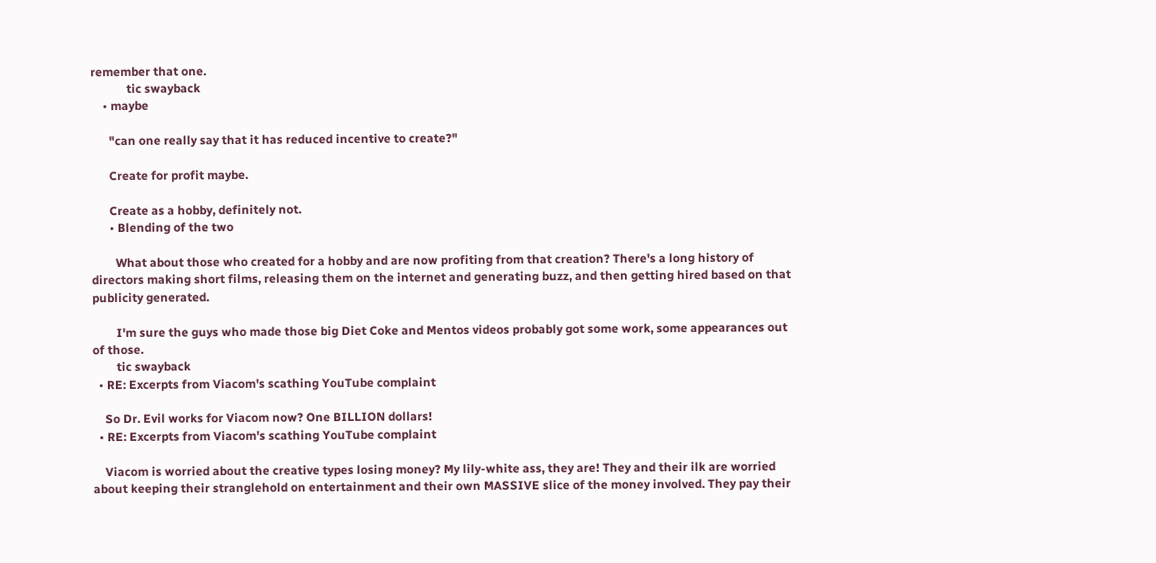remember that one.
            tic swayback
    • maybe

      "can one really say that it has reduced incentive to create?"

      Create for profit maybe.

      Create as a hobby, definitely not.
      • Blending of the two

        What about those who created for a hobby and are now profiting from that creation? There's a long history of directors making short films, releasing them on the internet and generating buzz, and then getting hired based on that publicity generated.

        I'm sure the guys who made those big Diet Coke and Mentos videos probably got some work, some appearances out of those.
        tic swayback
  • RE: Excerpts from Viacom's scathing YouTube complaint

    So Dr. Evil works for Viacom now? One BILLION dollars!
  • RE: Excerpts from Viacom's scathing YouTube complaint

    Viacom is worried about the creative types losing money? My lily-white ass, they are! They and their ilk are worried about keeping their stranglehold on entertainment and their own MASSIVE slice of the money involved. They pay their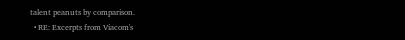talent peanuts by comparison.
  • RE: Excerpts from Viacom's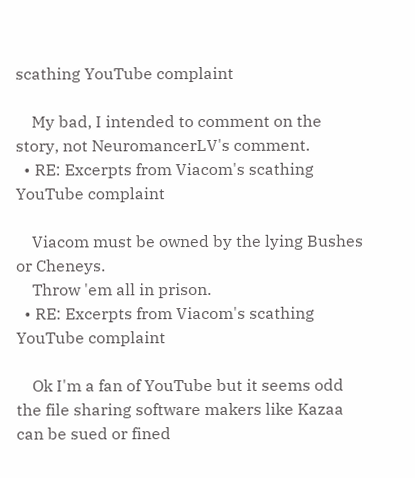scathing YouTube complaint

    My bad, I intended to comment on the story, not NeuromancerLV's comment.
  • RE: Excerpts from Viacom's scathing YouTube complaint

    Viacom must be owned by the lying Bushes or Cheneys.
    Throw 'em all in prison.
  • RE: Excerpts from Viacom's scathing YouTube complaint

    Ok I'm a fan of YouTube but it seems odd the file sharing software makers like Kazaa can be sued or fined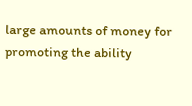large amounts of money for promoting the ability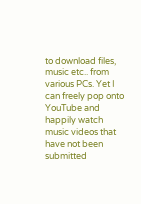to download files, music etc.. from various PCs. Yet I can freely pop onto YouTube and happily watch music videos that have not been submitted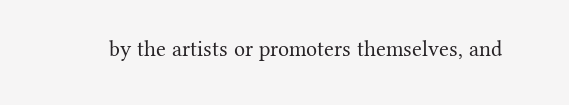by the artists or promoters themselves, and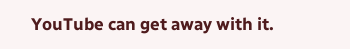YouTube can get away with it.